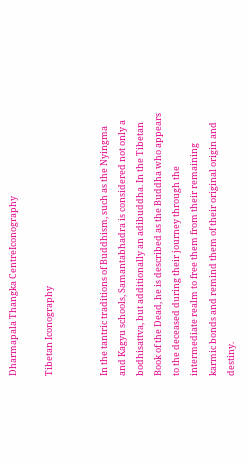Dharmapala Thangka CentreIconography

Tibetan Iconography


In the tantric traditions of Buddhism, such as the Nyingma and Kagyu schools, Samantabhadra is considered not only a bodhisattva, but additionally an adibuddha. In the Tibetan Book of the Dead, he is described as the Buddha who appears to the deceased during their journey through the intermediate realm to free them from their remaining karmic bonds and remind them of their original origin and destiny.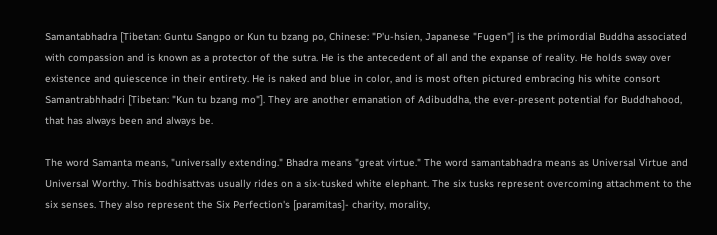Samantabhadra [Tibetan: Guntu Sangpo or Kun tu bzang po, Chinese: "P'u-hsien, Japanese "Fugen"] is the primordial Buddha associated with compassion and is known as a protector of the sutra. He is the antecedent of all and the expanse of reality. He holds sway over existence and quiescence in their entirety. He is naked and blue in color, and is most often pictured embracing his white consort Samantrabhhadri [Tibetan: "Kun tu bzang mo"]. They are another emanation of Adibuddha, the ever-present potential for Buddhahood, that has always been and always be.

The word Samanta means, "universally extending." Bhadra means "great virtue." The word samantabhadra means as Universal Virtue and Universal Worthy. This bodhisattvas usually rides on a six-tusked white elephant. The six tusks represent overcoming attachment to the six senses. They also represent the Six Perfection's [paramitas]- charity, morality,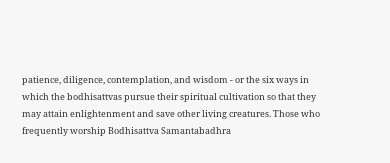patience, diligence, contemplation, and wisdom - or the six ways in which the bodhisattvas pursue their spiritual cultivation so that they may attain enlightenment and save other living creatures. Those who frequently worship Bodhisattva Samantabadhra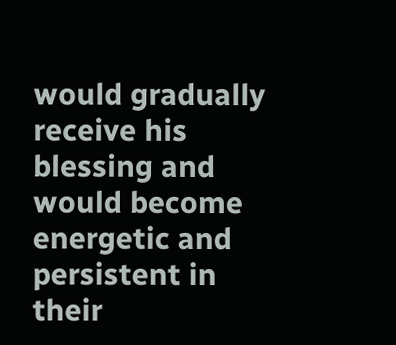would gradually receive his blessing and would become energetic and persistent in their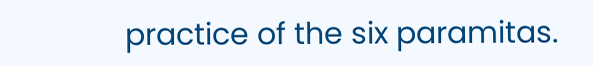practice of the six paramitas.